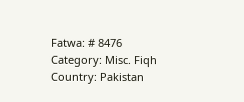Fatwa: # 8476
Category: Misc. Fiqh
Country: Pakistan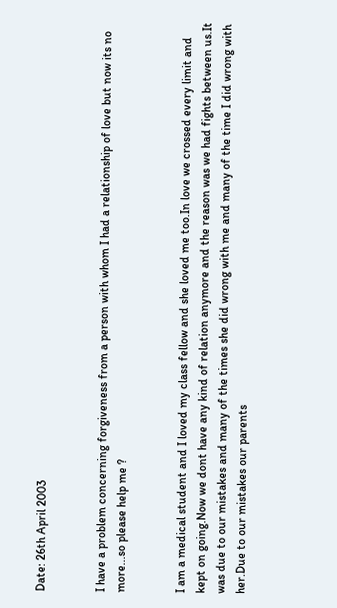Date: 26th April 2003


I have a problem concerning forgiveness from a person with whom I had a relationship of love but now its no more...so please help me ?


I am a medical student and I loved my class fellow and she loved me too.In love we crossed every limit and kept on going.Now we dont have any kind of relation anymore and the reason was we had fights between us.It was due to our mistakes and many of the times she did wrong with me and many of the time I did wrong with her.Due to our mistakes our parents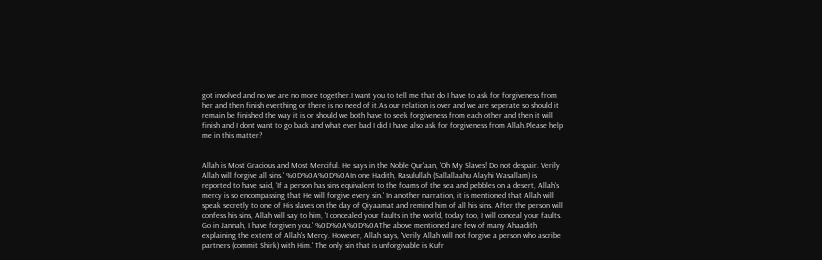got involved and no we are no more together.I want you to tell me that do I have to ask for forgiveness from her and then finish everthing or there is no need of it.As our relation is over and we are seperate so should it remain be finished the way it is or should we both have to seek forgiveness from each other and then it will finish and I dont want to go back and what ever bad I did I have also ask for forgiveness from Allah.Please help me in this matter?


Allah is Most Gracious and Most Merciful. He says in the Noble Qur'aan, 'Oh My Slaves! Do not despair. Verily Allah will forgive all sins.' %0D%0A%0D%0AIn one Hadith, Rasulullah (Sallallaahu Alayhi Wasallam) is reported to have said, 'If a person has sins equivalent to the foams of the sea and pebbles on a desert, Allah's mercy is so encompassing that He will forgive every sin.' In another narration, it is mentioned that Allah will speak secretly to one of His slaves on the day of Qiyaamat and remind him of all his sins. After the person will confess his sins, Allah will say to him, 'I concealed your faults in the world, today too, I will conceal your faults. Go in Jannah, I have forgiven you.' %0D%0A%0D%0AThe above mentioned are few of many Ahaadith explaining the extent of Allah's Mercy. However, Allah says, 'Verily Allah will not forgive a person who ascribe partners (commit Shirk) with Him.' The only sin that is unforgivable is Kufr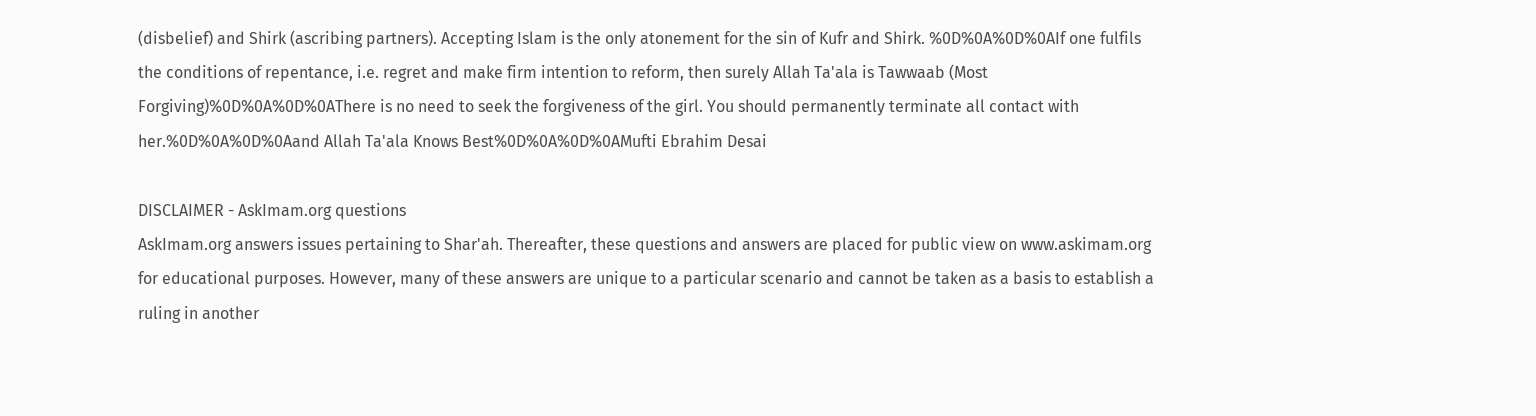(disbelief) and Shirk (ascribing partners). Accepting Islam is the only atonement for the sin of Kufr and Shirk. %0D%0A%0D%0AIf one fulfils the conditions of repentance, i.e. regret and make firm intention to reform, then surely Allah Ta'ala is Tawwaab (Most Forgiving)%0D%0A%0D%0AThere is no need to seek the forgiveness of the girl. You should permanently terminate all contact with her.%0D%0A%0D%0Aand Allah Ta'ala Knows Best%0D%0A%0D%0AMufti Ebrahim Desai

DISCLAIMER - AskImam.org questions
AskImam.org answers issues pertaining to Shar'ah. Thereafter, these questions and answers are placed for public view on www.askimam.org for educational purposes. However, many of these answers are unique to a particular scenario and cannot be taken as a basis to establish a ruling in another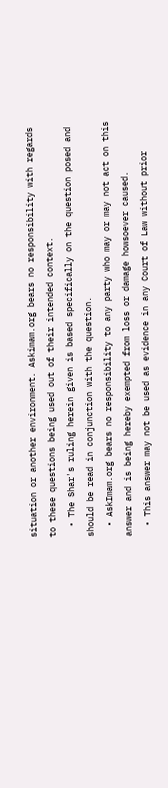situation or another environment. Askimam.org bears no responsibility with regards to these questions being used out of their intended context.
  • The Shar's ruling herein given is based specifically on the question posed and should be read in conjunction with the question.
  • AskImam.org bears no responsibility to any party who may or may not act on this answer and is being hereby exempted from loss or damage howsoever caused.
  • This answer may not be used as evidence in any Court of Law without prior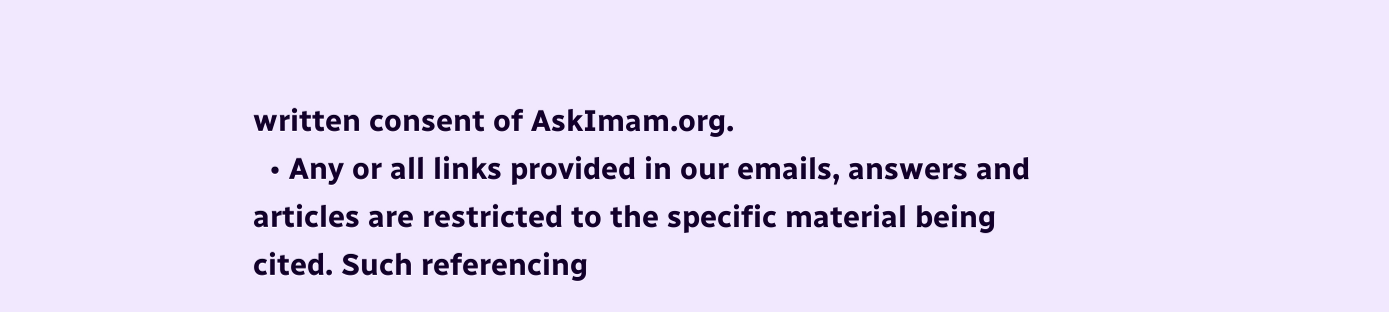written consent of AskImam.org.
  • Any or all links provided in our emails, answers and articles are restricted to the specific material being cited. Such referencing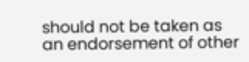should not be taken as an endorsement of other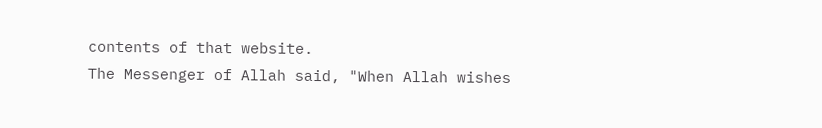contents of that website.
The Messenger of Allah said, "When Allah wishes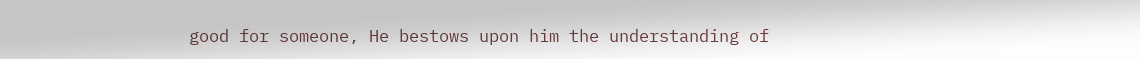good for someone, He bestows upon him the understanding of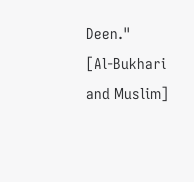Deen."
[Al-Bukhari and Muslim]